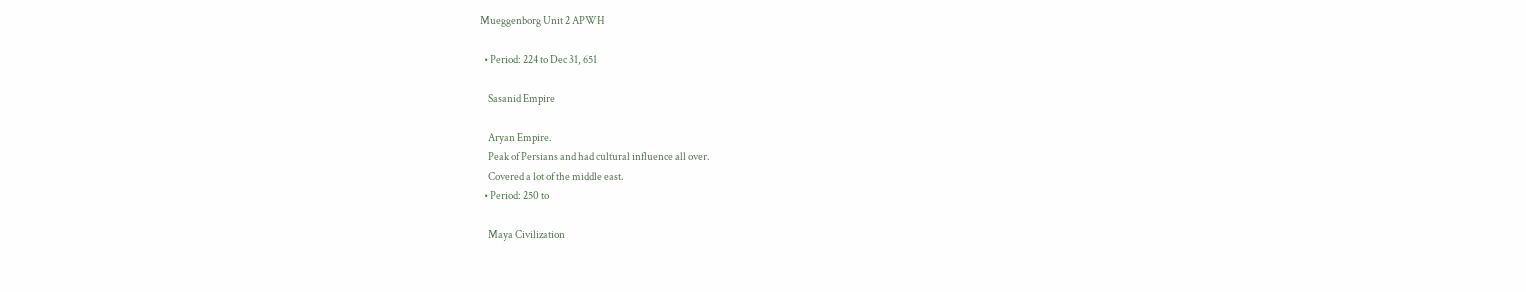Mueggenborg Unit 2 APWH

  • Period: 224 to Dec 31, 651

    Sasanid Empire

    Aryan Empire.
    Peak of Persians and had cultural influence all over.
    Covered a lot of the middle east.
  • Period: 250 to

    Maya Civilization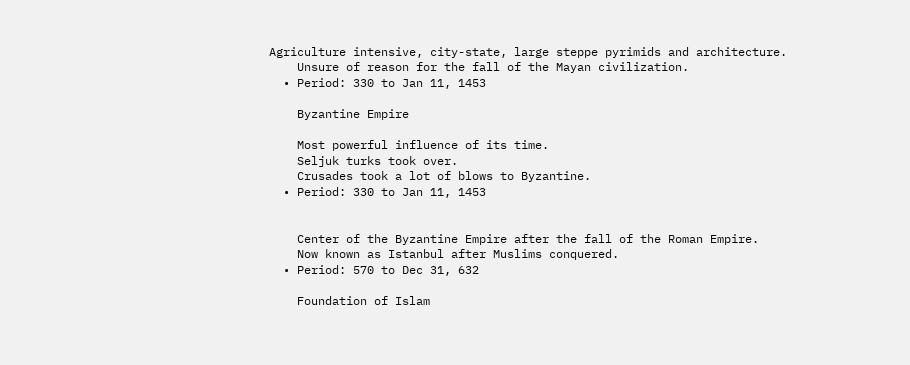Agriculture intensive, city-state, large steppe pyrimids and architecture.
    Unsure of reason for the fall of the Mayan civilization.
  • Period: 330 to Jan 11, 1453

    Byzantine Empire

    Most powerful influence of its time.
    Seljuk turks took over.
    Crusades took a lot of blows to Byzantine.
  • Period: 330 to Jan 11, 1453


    Center of the Byzantine Empire after the fall of the Roman Empire.
    Now known as Istanbul after Muslims conquered.
  • Period: 570 to Dec 31, 632

    Foundation of Islam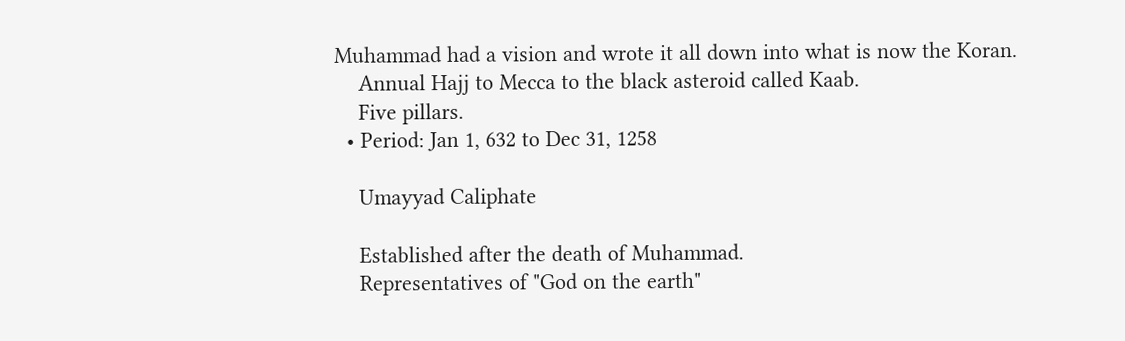Muhammad had a vision and wrote it all down into what is now the Koran.
    Annual Hajj to Mecca to the black asteroid called Kaab.
    Five pillars.
  • Period: Jan 1, 632 to Dec 31, 1258

    Umayyad Caliphate

    Established after the death of Muhammad.
    Representatives of "God on the earth"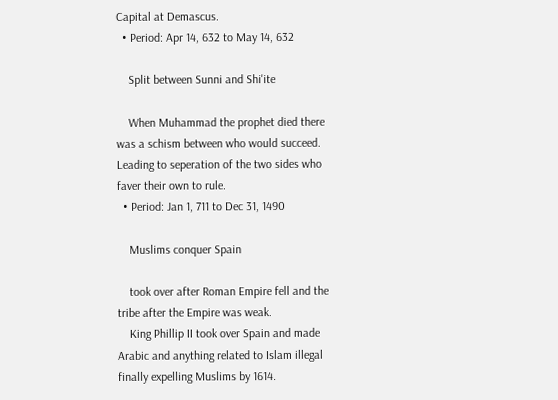Capital at Demascus.
  • Period: Apr 14, 632 to May 14, 632

    Split between Sunni and Shi'ite

    When Muhammad the prophet died there was a schism between who would succeed. Leading to seperation of the two sides who faver their own to rule.
  • Period: Jan 1, 711 to Dec 31, 1490

    Muslims conquer Spain

    took over after Roman Empire fell and the tribe after the Empire was weak.
    King Phillip II took over Spain and made Arabic and anything related to Islam illegal finally expelling Muslims by 1614.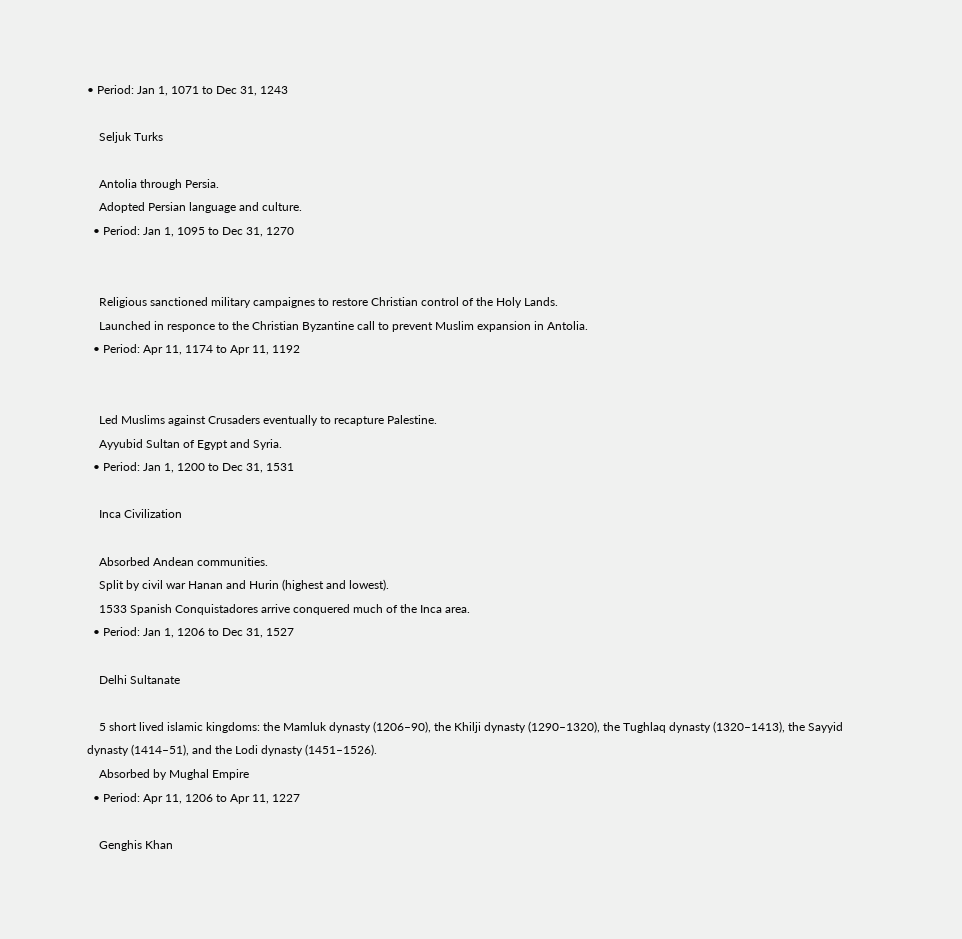• Period: Jan 1, 1071 to Dec 31, 1243

    Seljuk Turks

    Antolia through Persia.
    Adopted Persian language and culture.
  • Period: Jan 1, 1095 to Dec 31, 1270


    Religious sanctioned military campaignes to restore Christian control of the Holy Lands.
    Launched in responce to the Christian Byzantine call to prevent Muslim expansion in Antolia.
  • Period: Apr 11, 1174 to Apr 11, 1192


    Led Muslims against Crusaders eventually to recapture Palestine.
    Ayyubid Sultan of Egypt and Syria.
  • Period: Jan 1, 1200 to Dec 31, 1531

    Inca Civilization

    Absorbed Andean communities.
    Split by civil war Hanan and Hurin (highest and lowest).
    1533 Spanish Conquistadores arrive conquered much of the Inca area.
  • Period: Jan 1, 1206 to Dec 31, 1527

    Delhi Sultanate

    5 short lived islamic kingdoms: the Mamluk dynasty (1206–90), the Khilji dynasty (1290–1320), the Tughlaq dynasty (1320–1413), the Sayyid dynasty (1414–51), and the Lodi dynasty (1451–1526).
    Absorbed by Mughal Empire
  • Period: Apr 11, 1206 to Apr 11, 1227

    Genghis Khan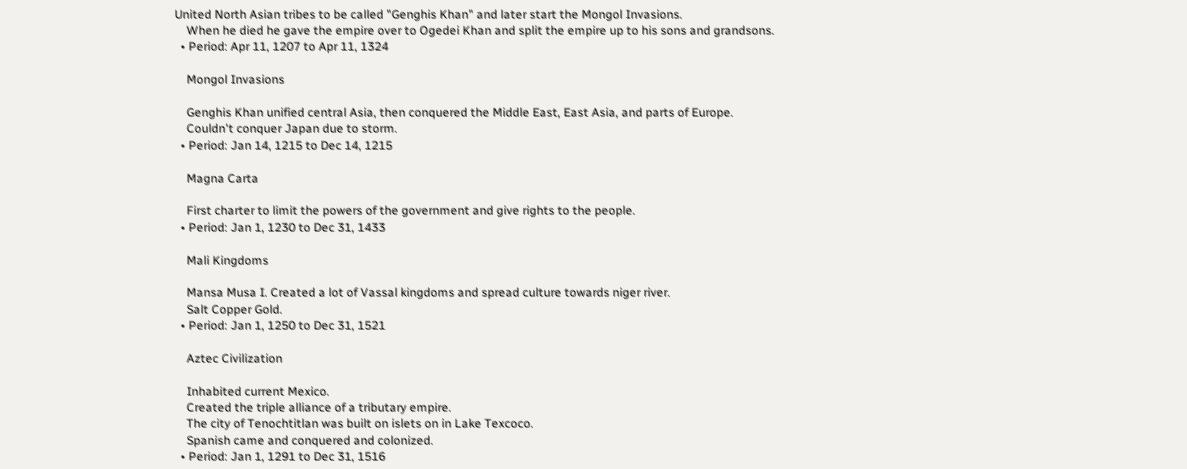United North Asian tribes to be called "Genghis Khan" and later start the Mongol Invasions.
    When he died he gave the empire over to Ogedei Khan and split the empire up to his sons and grandsons.
  • Period: Apr 11, 1207 to Apr 11, 1324

    Mongol Invasions

    Genghis Khan unified central Asia, then conquered the Middle East, East Asia, and parts of Europe.
    Couldn't conquer Japan due to storm.
  • Period: Jan 14, 1215 to Dec 14, 1215

    Magna Carta

    First charter to limit the powers of the government and give rights to the people.
  • Period: Jan 1, 1230 to Dec 31, 1433

    Mali Kingdoms

    Mansa Musa I. Created a lot of Vassal kingdoms and spread culture towards niger river.
    Salt Copper Gold.
  • Period: Jan 1, 1250 to Dec 31, 1521

    Aztec Civilization

    Inhabited current Mexico.
    Created the triple alliance of a tributary empire.
    The city of Tenochtitlan was built on islets on in Lake Texcoco.
    Spanish came and conquered and colonized.
  • Period: Jan 1, 1291 to Dec 31, 1516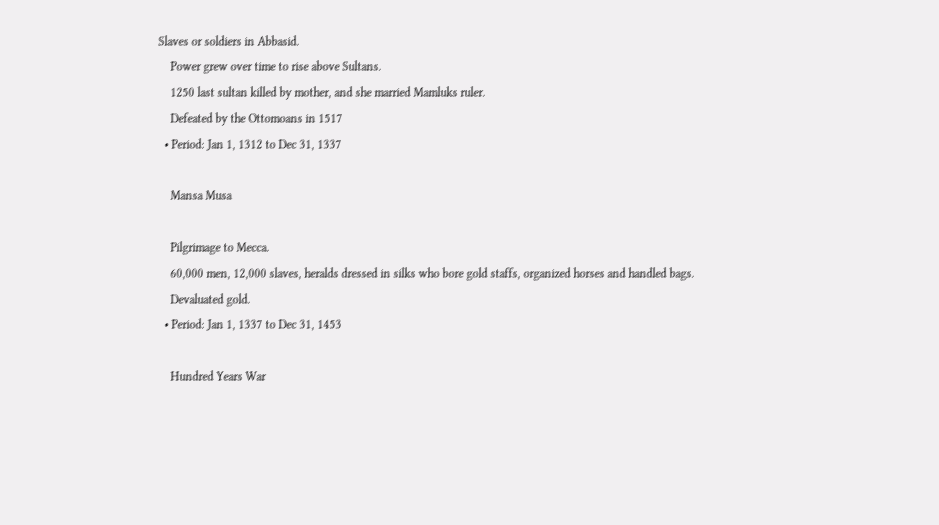Slaves or soldiers in Abbasid.
    Power grew over time to rise above Sultans.
    1250 last sultan killed by mother, and she married Mamluks ruler.
    Defeated by the Ottomoans in 1517
  • Period: Jan 1, 1312 to Dec 31, 1337

    Mansa Musa

    Pilgrimage to Mecca.
    60,000 men, 12,000 slaves, heralds dressed in silks who bore gold staffs, organized horses and handled bags.
    Devaluated gold.
  • Period: Jan 1, 1337 to Dec 31, 1453

    Hundred Years War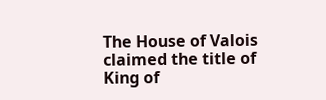The House of Valois claimed the title of King of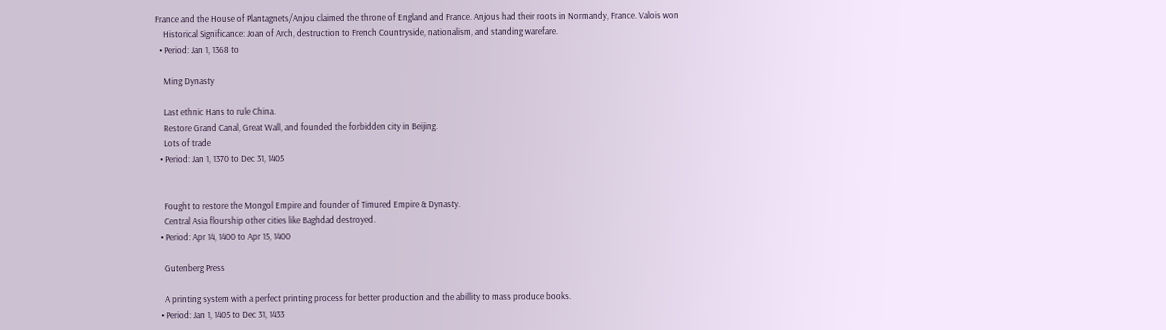France and the House of Plantagnets/Anjou claimed the throne of England and France. Anjous had their roots in Normandy, France. Valois won
    Historical Significance: Joan of Arch, destruction to French Countryside, nationalism, and standing warefare.
  • Period: Jan 1, 1368 to

    Ming Dynasty

    Last ethnic Hans to rule China.
    Restore Grand Canal, Great Wall, and founded the forbidden city in Beijing.
    Lots of trade
  • Period: Jan 1, 1370 to Dec 31, 1405


    Fought to restore the Mongol Empire and founder of Timured Empire & Dynasty.
    Central Asia flourship other cities like Baghdad destroyed.
  • Period: Apr 14, 1400 to Apr 15, 1400

    Gutenberg Press

    A printing system with a perfect printing process for better production and the abillity to mass produce books.
  • Period: Jan 1, 1405 to Dec 31, 1433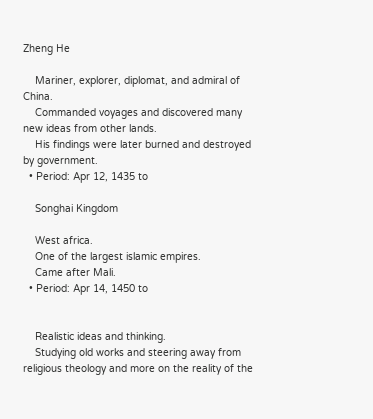Zheng He

    Mariner, explorer, diplomat, and admiral of China.
    Commanded voyages and discovered many new ideas from other lands.
    His findings were later burned and destroyed by government.
  • Period: Apr 12, 1435 to

    Songhai Kingdom

    West africa.
    One of the largest islamic empires.
    Came after Mali.
  • Period: Apr 14, 1450 to


    Realistic ideas and thinking.
    Studying old works and steering away from religious theology and more on the reality of the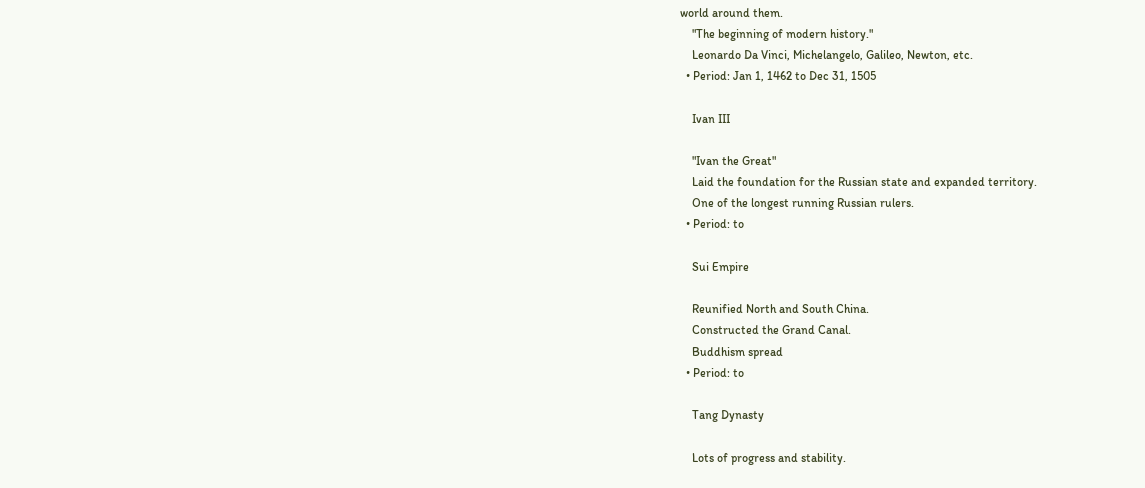world around them.
    "The beginning of modern history."
    Leonardo Da Vinci, Michelangelo, Galileo, Newton, etc.
  • Period: Jan 1, 1462 to Dec 31, 1505

    Ivan III

    "Ivan the Great"
    Laid the foundation for the Russian state and expanded territory.
    One of the longest running Russian rulers.
  • Period: to

    Sui Empire

    Reunified North and South China.
    Constructed the Grand Canal.
    Buddhism spread
  • Period: to

    Tang Dynasty

    Lots of progress and stability.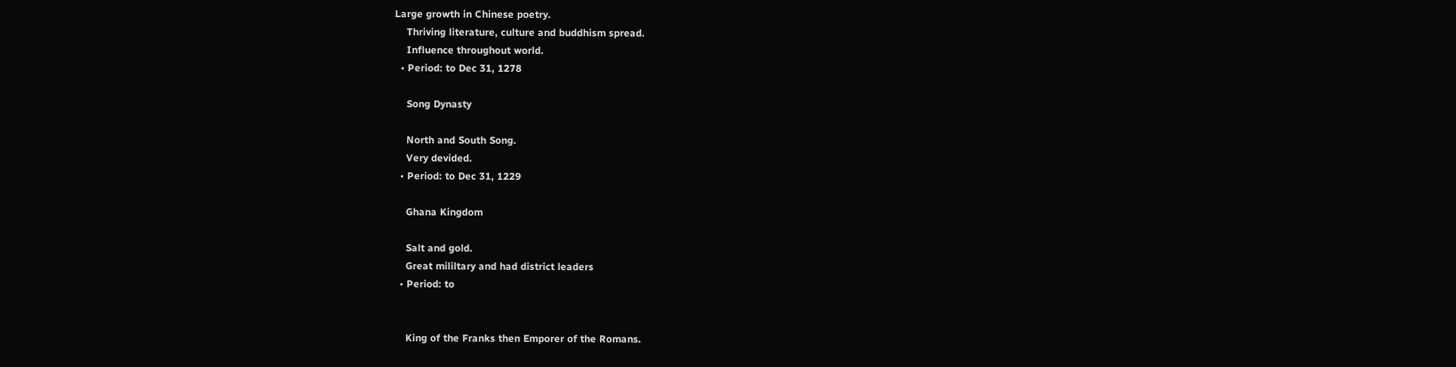Large growth in Chinese poetry.
    Thriving literature, culture and buddhism spread.
    Influence throughout world.
  • Period: to Dec 31, 1278

    Song Dynasty

    North and South Song.
    Very devided.
  • Period: to Dec 31, 1229

    Ghana Kingdom

    Salt and gold.
    Great mililtary and had district leaders
  • Period: to


    King of the Franks then Emporer of the Romans.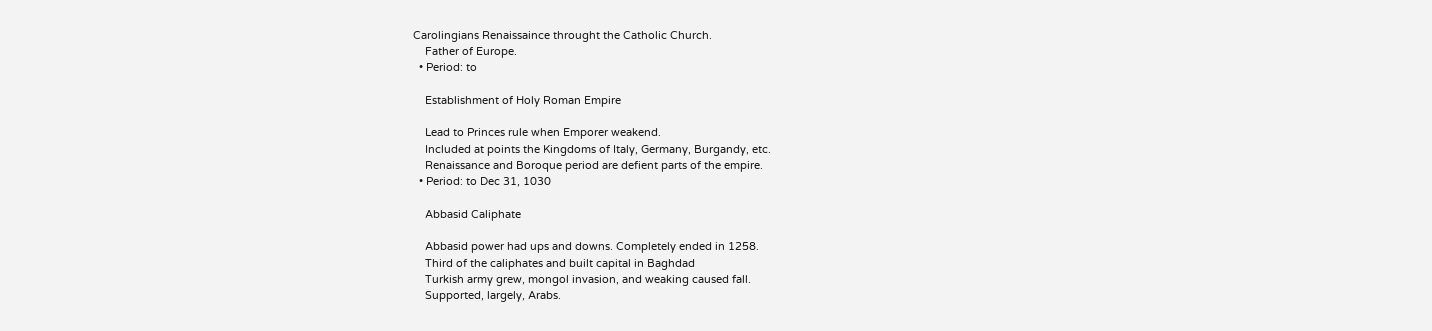Carolingians Renaissaince throught the Catholic Church.
    Father of Europe.
  • Period: to

    Establishment of Holy Roman Empire

    Lead to Princes rule when Emporer weakend.
    Included at points the Kingdoms of Italy, Germany, Burgandy, etc.
    Renaissance and Boroque period are defient parts of the empire.
  • Period: to Dec 31, 1030

    Abbasid Caliphate

    Abbasid power had ups and downs. Completely ended in 1258.
    Third of the caliphates and built capital in Baghdad
    Turkish army grew, mongol invasion, and weaking caused fall.
    Supported, largely, Arabs.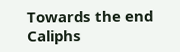Towards the end Caliphs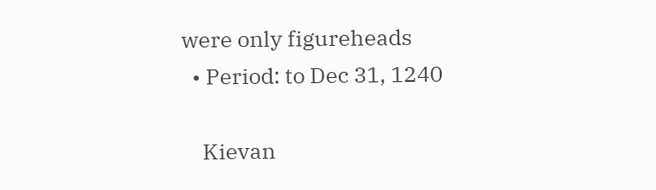were only figureheads
  • Period: to Dec 31, 1240

    Kievan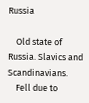Russia

    Old state of Russia. Slavics and Scandinavians.
    Fell due to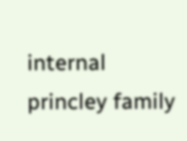internal princley family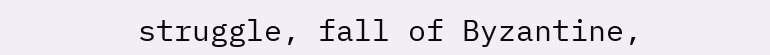struggle, fall of Byzantine,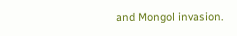and Mongol invasion.